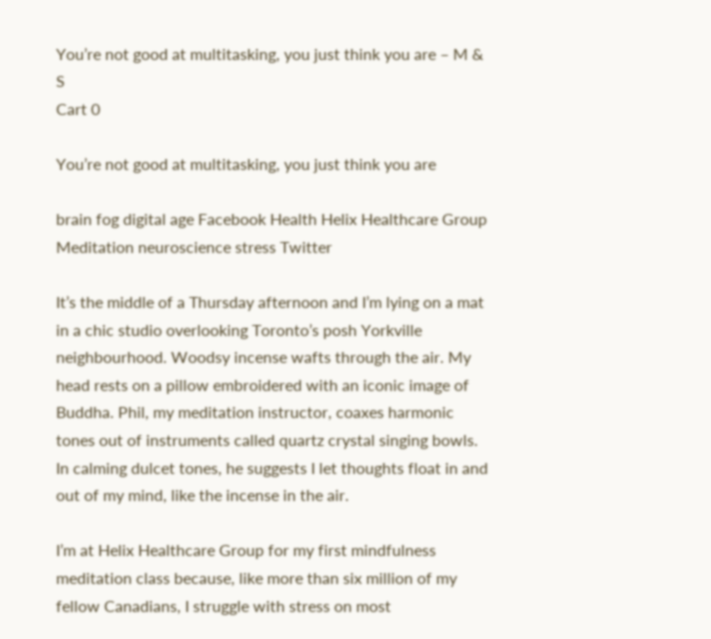You’re not good at multitasking, you just think you are – M & S
Cart 0

You’re not good at multitasking, you just think you are

brain fog digital age Facebook Health Helix Healthcare Group Meditation neuroscience stress Twitter

It’s the middle of a Thursday afternoon and I’m lying on a mat in a chic studio overlooking Toronto’s posh Yorkville neighbourhood. Woodsy incense wafts through the air. My head rests on a pillow embroidered with an iconic image of Buddha. Phil, my meditation instructor, coaxes harmonic tones out of instruments called quartz crystal singing bowls. In calming dulcet tones, he suggests I let thoughts float in and out of my mind, like the incense in the air.

I’m at Helix Healthcare Group for my first mindfulness meditation class because, like more than six million of my fellow Canadians, I struggle with stress on most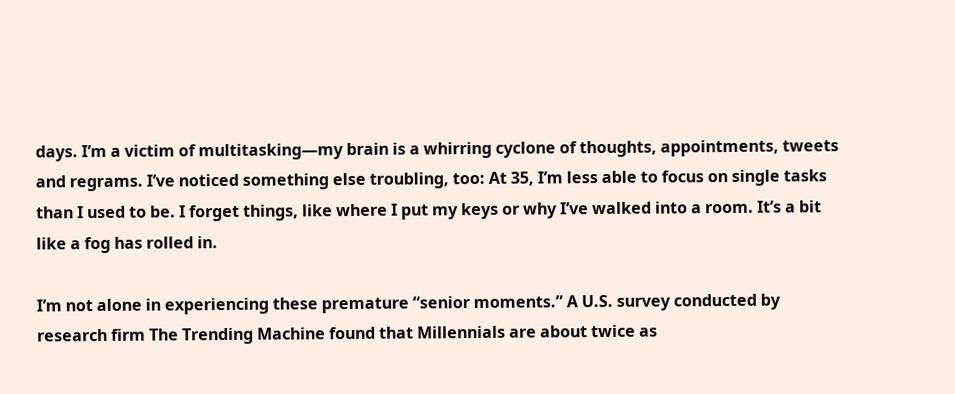days. I’m a victim of multitasking—my brain is a whirring cyclone of thoughts, appointments, tweets and regrams. I’ve noticed something else troubling, too: At 35, I’m less able to focus on single tasks than I used to be. I forget things, like where I put my keys or why I’ve walked into a room. It’s a bit like a fog has rolled in.

I’m not alone in experiencing these premature “senior moments.” A U.S. survey conducted by research firm The Trending Machine found that Millennials are about twice as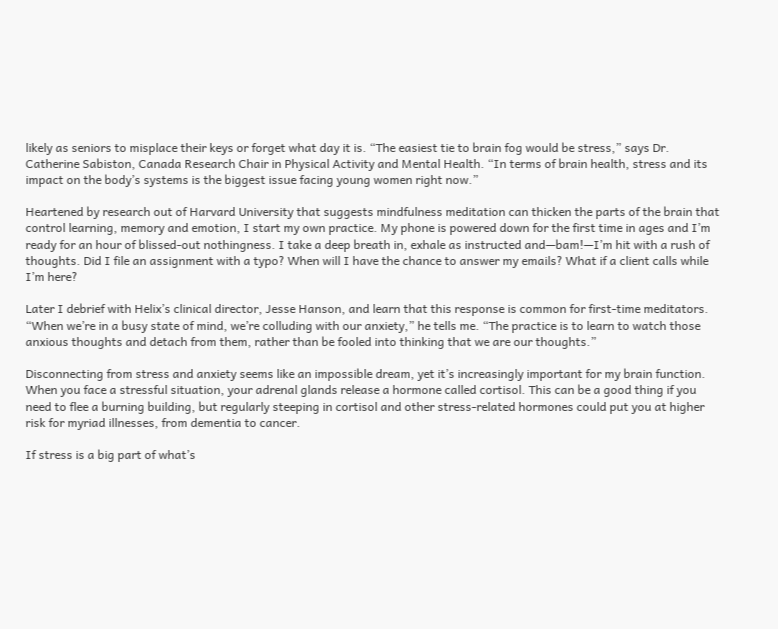likely as seniors to misplace their keys or forget what day it is. “The easiest tie to brain fog would be stress,” says Dr. Catherine Sabiston, Canada Research Chair in Physical Activity and Mental Health. “In terms of brain health, stress and its impact on the body’s systems is the biggest issue facing young women right now.”

Heartened by research out of Harvard University that suggests mindfulness meditation can thicken the parts of the brain that control learning, memory and emotion, I start my own practice. My phone is powered down for the first time in ages and I’m ready for an hour of blissed-out nothingness. I take a deep breath in, exhale as instructed and—bam!—I’m hit with a rush of thoughts. Did I file an assignment with a typo? When will I have the chance to answer my emails? What if a client calls while I’m here?

Later I debrief with Helix’s clinical director, Jesse Hanson, and learn that this response is common for first-time meditators. “When we’re in a busy state of mind, we’re colluding with our anxiety,” he tells me. “The practice is to learn to watch those anxious thoughts and detach from them, rather than be fooled into thinking that we are our thoughts.”

Disconnecting from stress and anxiety seems like an impossible dream, yet it’s increasingly important for my brain function. When you face a stressful situation, your adrenal glands release a hormone called cortisol. This can be a good thing if you need to flee a burning building, but regularly steeping in cortisol and other stress-related hormones could put you at higher risk for myriad illnesses, from dementia to cancer.

If stress is a big part of what’s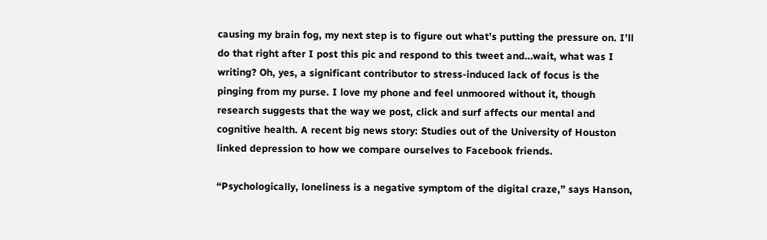causing my brain fog, my next step is to figure out what’s putting the pressure on. I’ll do that right after I post this pic and respond to this tweet and…wait, what was I writing? Oh, yes, a significant contributor to stress-induced lack of focus is the pinging from my purse. I love my phone and feel unmoored without it, though research suggests that the way we post, click and surf affects our mental and cognitive health. A recent big news story: Studies out of the University of Houston linked depression to how we compare ourselves to Facebook friends.

“Psychologically, loneliness is a negative symptom of the digital craze,” says Hanson,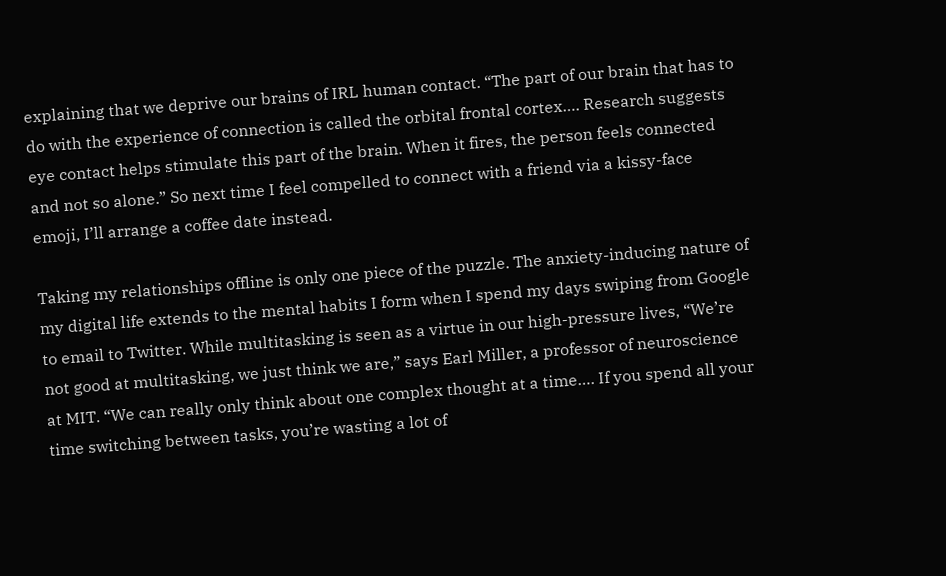explaining that we deprive our brains of IRL human contact. “The part of our brain that has to do with the experience of connection is called the orbital frontal cortex…. Research suggests eye contact helps stimulate this part of the brain. When it fires, the person feels connected and not so alone.” So next time I feel compelled to connect with a friend via a kissy-face emoji, I’ll arrange a coffee date instead.

Taking my relationships offline is only one piece of the puzzle. The anxiety-inducing nature of my digital life extends to the mental habits I form when I spend my days swiping from Google to email to Twitter. While multitasking is seen as a virtue in our high-pressure lives, “We’re not good at multitasking, we just think we are,” says Earl Miller, a professor of neuroscience at MIT. “We can really only think about one complex thought at a time…. If you spend all your time switching between tasks, you’re wasting a lot of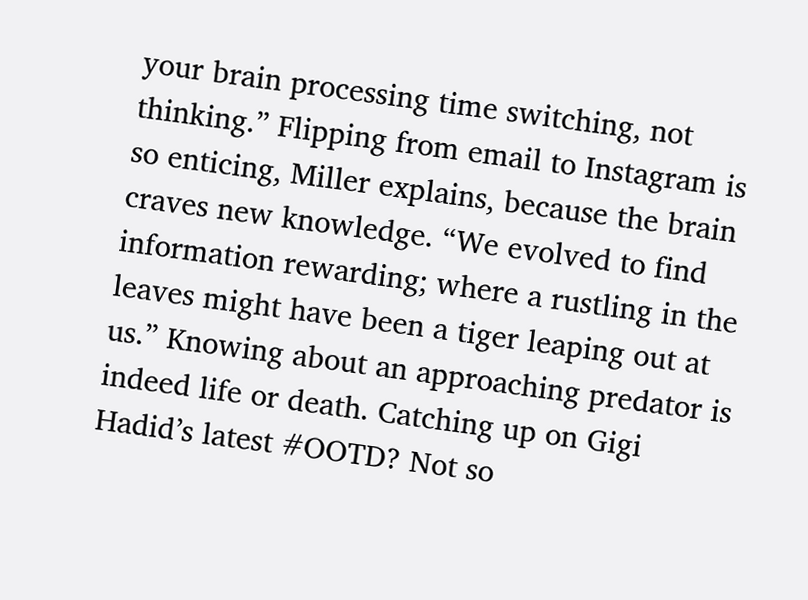your brain processing time switching, not thinking.” Flipping from email to Instagram is so enticing, Miller explains, because the brain craves new knowledge. “We evolved to find information rewarding; where a rustling in the leaves might have been a tiger leaping out at us.” Knowing about an approaching predator is indeed life or death. Catching up on Gigi Hadid’s latest #OOTD? Not so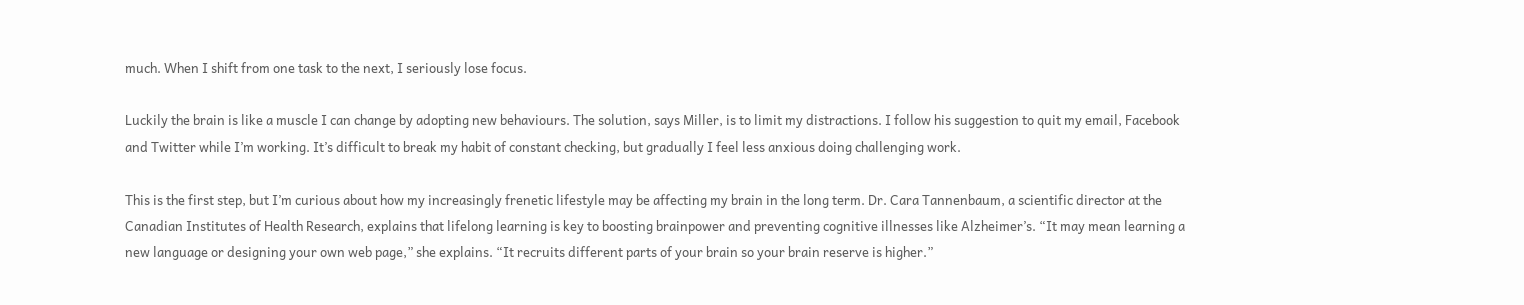much. When I shift from one task to the next, I seriously lose focus.

Luckily the brain is like a muscle I can change by adopting new behaviours. The solution, says Miller, is to limit my distractions. I follow his suggestion to quit my email, Facebook and Twitter while I’m working. It’s difficult to break my habit of constant checking, but gradually I feel less anxious doing challenging work.

This is the first step, but I’m curious about how my increasingly frenetic lifestyle may be affecting my brain in the long term. Dr. Cara Tannenbaum, a scientific director at the Canadian Institutes of Health Research, explains that lifelong learning is key to boosting brainpower and preventing cognitive illnesses like Alzheimer’s. “It may mean learning a new language or designing your own web page,” she explains. “It recruits different parts of your brain so your brain reserve is higher.”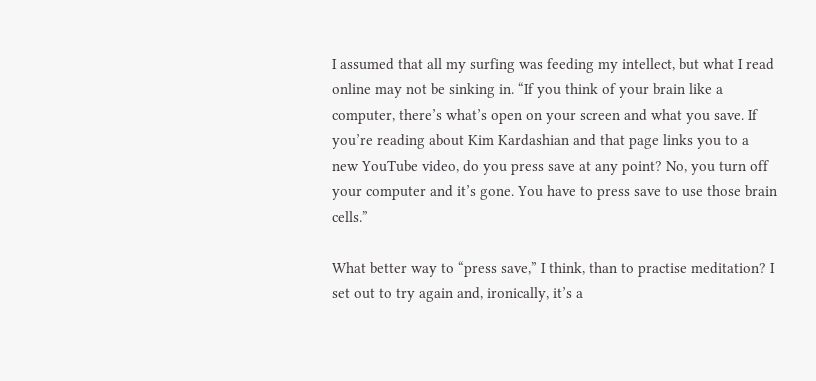I assumed that all my surfing was feeding my intellect, but what I read online may not be sinking in. “If you think of your brain like a computer, there’s what’s open on your screen and what you save. If you’re reading about Kim Kardashian and that page links you to a new YouTube video, do you press save at any point? No, you turn off your computer and it’s gone. You have to press save to use those brain cells.”

What better way to “press save,” I think, than to practise meditation? I set out to try again and, ironically, it’s a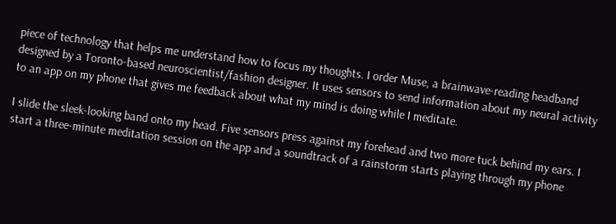piece of technology that helps me understand how to focus my thoughts. I order Muse, a brainwave-reading headband designed by a Toronto-based neuroscientist/fashion designer. It uses sensors to send information about my neural activity to an app on my phone that gives me feedback about what my mind is doing while I meditate.

I slide the sleek-looking band onto my head. Five sensors press against my forehead and two more tuck behind my ears. I start a three-minute meditation session on the app and a soundtrack of a rainstorm starts playing through my phone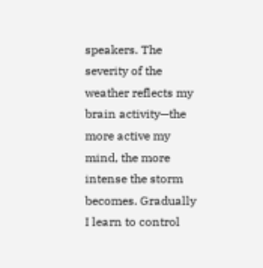speakers. The severity of the weather reflects my brain activity—the more active my mind, the more intense the storm becomes. Gradually I learn to control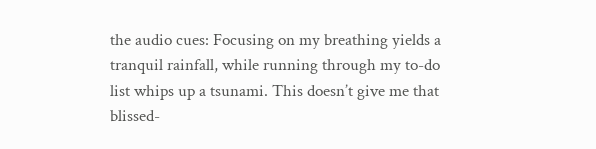the audio cues: Focusing on my breathing yields a tranquil rainfall, while running through my to-do list whips up a tsunami. This doesn’t give me that blissed-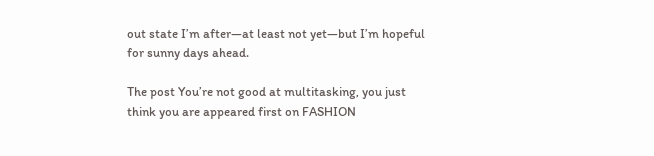out state I’m after—at least not yet—but I’m hopeful for sunny days ahead.

The post You’re not good at multitasking, you just think you are appeared first on FASHION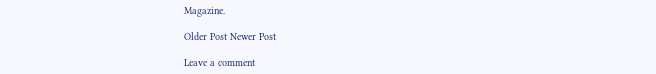Magazine.

Older Post Newer Post

Leave a comment